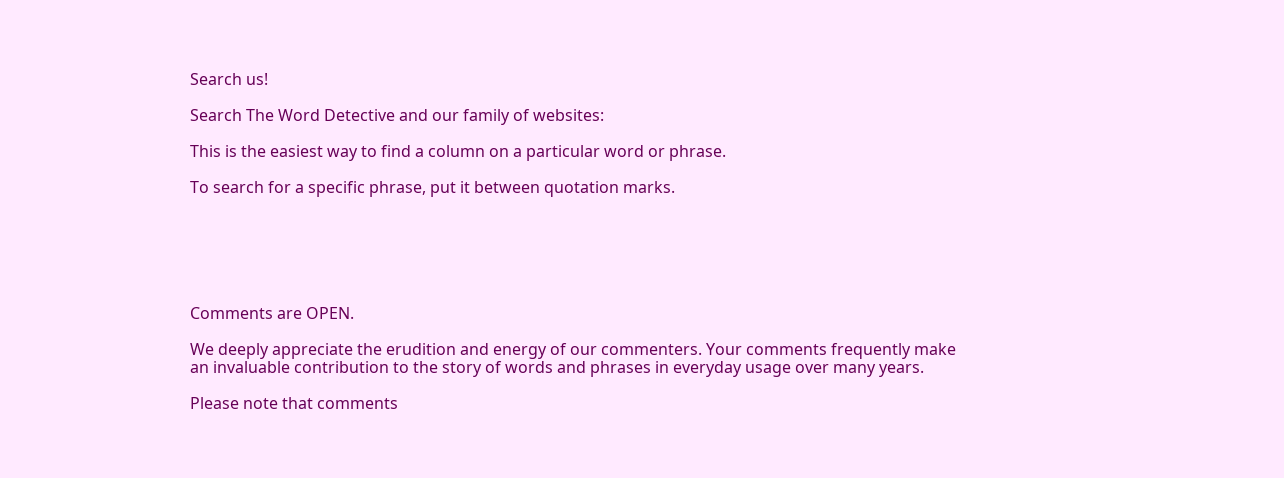Search us!

Search The Word Detective and our family of websites:

This is the easiest way to find a column on a particular word or phrase.

To search for a specific phrase, put it between quotation marks.






Comments are OPEN.

We deeply appreciate the erudition and energy of our commenters. Your comments frequently make an invaluable contribution to the story of words and phrases in everyday usage over many years.

Please note that comments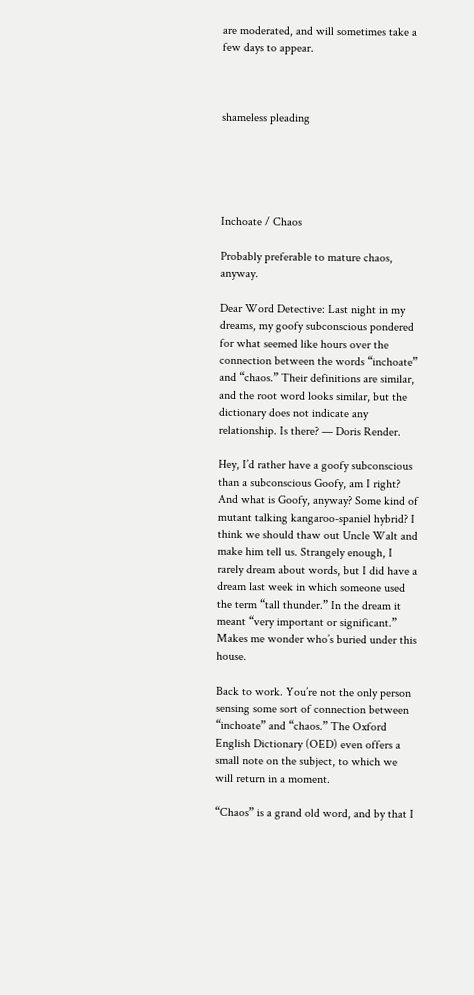are moderated, and will sometimes take a few days to appear.



shameless pleading





Inchoate / Chaos

Probably preferable to mature chaos, anyway.

Dear Word Detective: Last night in my dreams, my goofy subconscious pondered for what seemed like hours over the connection between the words “inchoate” and “chaos.” Their definitions are similar, and the root word looks similar, but the dictionary does not indicate any relationship. Is there? — Doris Render.

Hey, I’d rather have a goofy subconscious than a subconscious Goofy, am I right? And what is Goofy, anyway? Some kind of mutant talking kangaroo-spaniel hybrid? I think we should thaw out Uncle Walt and make him tell us. Strangely enough, I rarely dream about words, but I did have a dream last week in which someone used the term “tall thunder.” In the dream it meant “very important or significant.” Makes me wonder who’s buried under this house.

Back to work. You’re not the only person sensing some sort of connection between “inchoate” and “chaos.” The Oxford English Dictionary (OED) even offers a small note on the subject, to which we will return in a moment.

“Chaos” is a grand old word, and by that I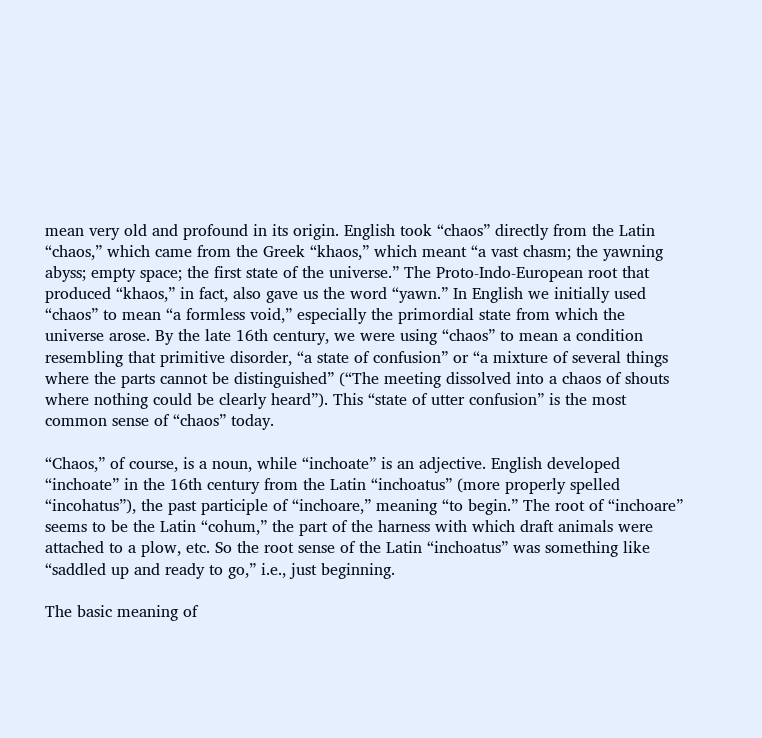mean very old and profound in its origin. English took “chaos” directly from the Latin “chaos,” which came from the Greek “khaos,” which meant “a vast chasm; the yawning abyss; empty space; the first state of the universe.” The Proto-Indo-European root that produced “khaos,” in fact, also gave us the word “yawn.” In English we initially used “chaos” to mean “a formless void,” especially the primordial state from which the universe arose. By the late 16th century, we were using “chaos” to mean a condition resembling that primitive disorder, “a state of confusion” or “a mixture of several things where the parts cannot be distinguished” (“The meeting dissolved into a chaos of shouts where nothing could be clearly heard”). This “state of utter confusion” is the most common sense of “chaos” today.

“Chaos,” of course, is a noun, while “inchoate” is an adjective. English developed “inchoate” in the 16th century from the Latin “inchoatus” (more properly spelled “incohatus”), the past participle of “inchoare,” meaning “to begin.” The root of “inchoare” seems to be the Latin “cohum,” the part of the harness with which draft animals were attached to a plow, etc. So the root sense of the Latin “inchoatus” was something like “saddled up and ready to go,” i.e., just beginning.

The basic meaning of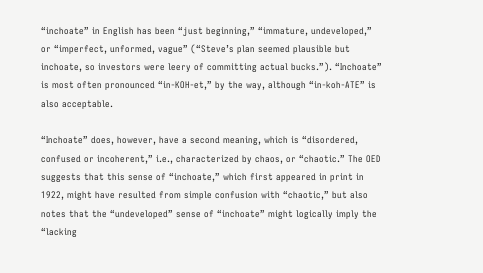“inchoate” in English has been “just beginning,” “immature, undeveloped,” or “imperfect, unformed, vague” (“Steve’s plan seemed plausible but inchoate, so investors were leery of committing actual bucks.”). “Inchoate” is most often pronounced “in-KOH-et,” by the way, although “in-koh-ATE” is also acceptable.

“Inchoate” does, however, have a second meaning, which is “disordered, confused or incoherent,” i.e., characterized by chaos, or “chaotic.” The OED suggests that this sense of “inchoate,” which first appeared in print in 1922, might have resulted from simple confusion with “chaotic,” but also notes that the “undeveloped” sense of “inchoate” might logically imply the “lacking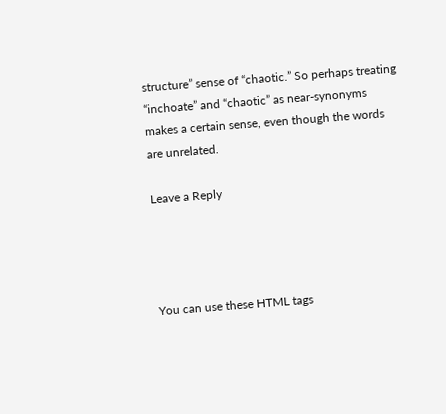structure” sense of “chaotic.” So perhaps treating “inchoate” and “chaotic” as near-synonyms makes a certain sense, even though the words are unrelated.

Leave a Reply




You can use these HTML tags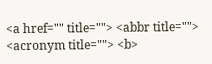<a href="" title=""> <abbr title=""> <acronym title=""> <b>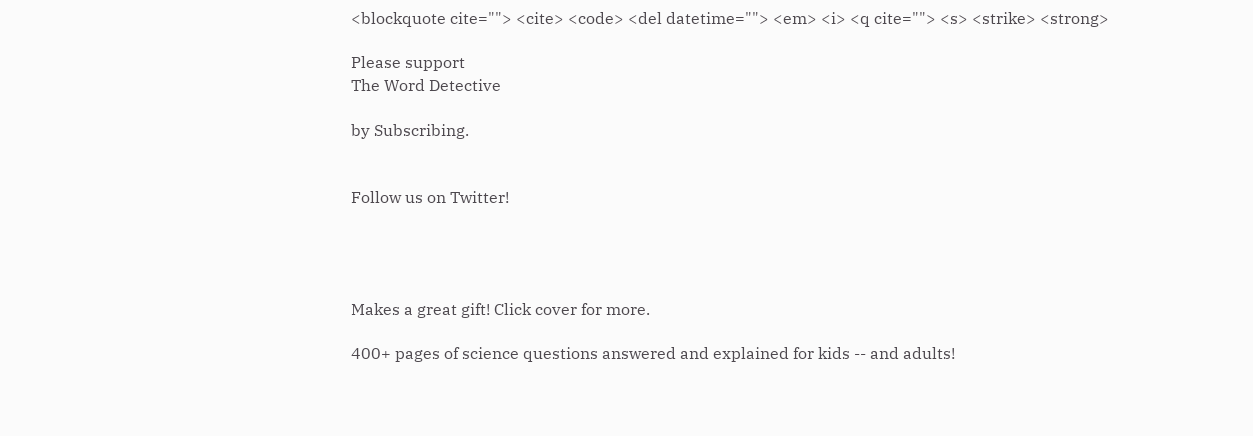<blockquote cite=""> <cite> <code> <del datetime=""> <em> <i> <q cite=""> <s> <strike> <strong>

Please support
The Word Detective

by Subscribing.


Follow us on Twitter!




Makes a great gift! Click cover for more.

400+ pages of science questions answered and explained for kids -- and adults!